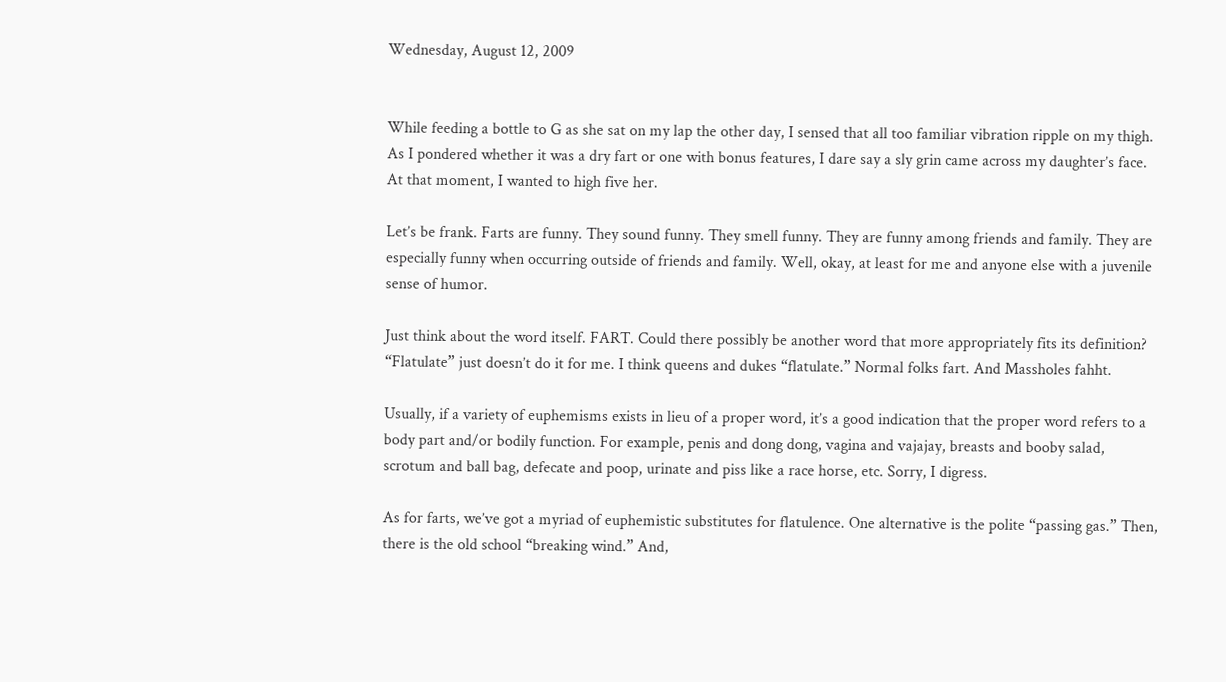Wednesday, August 12, 2009


While feeding a bottle to G as she sat on my lap the other day, I sensed that all too familiar vibration ripple on my thigh. As I pondered whether it was a dry fart or one with bonus features, I dare say a sly grin came across my daughter’s face. At that moment, I wanted to high five her.

Let’s be frank. Farts are funny. They sound funny. They smell funny. They are funny among friends and family. They are especially funny when occurring outside of friends and family. Well, okay, at least for me and anyone else with a juvenile sense of humor.

Just think about the word itself. FART. Could there possibly be another word that more appropriately fits its definition? “Flatulate” just doesn’t do it for me. I think queens and dukes “flatulate.” Normal folks fart. And Massholes fahht.

Usually, if a variety of euphemisms exists in lieu of a proper word, it’s a good indication that the proper word refers to a body part and/or bodily function. For example, penis and dong dong, vagina and vajajay, breasts and booby salad, scrotum and ball bag, defecate and poop, urinate and piss like a race horse, etc. Sorry, I digress.

As for farts, we’ve got a myriad of euphemistic substitutes for flatulence. One alternative is the polite “passing gas.” Then, there is the old school “breaking wind.” And,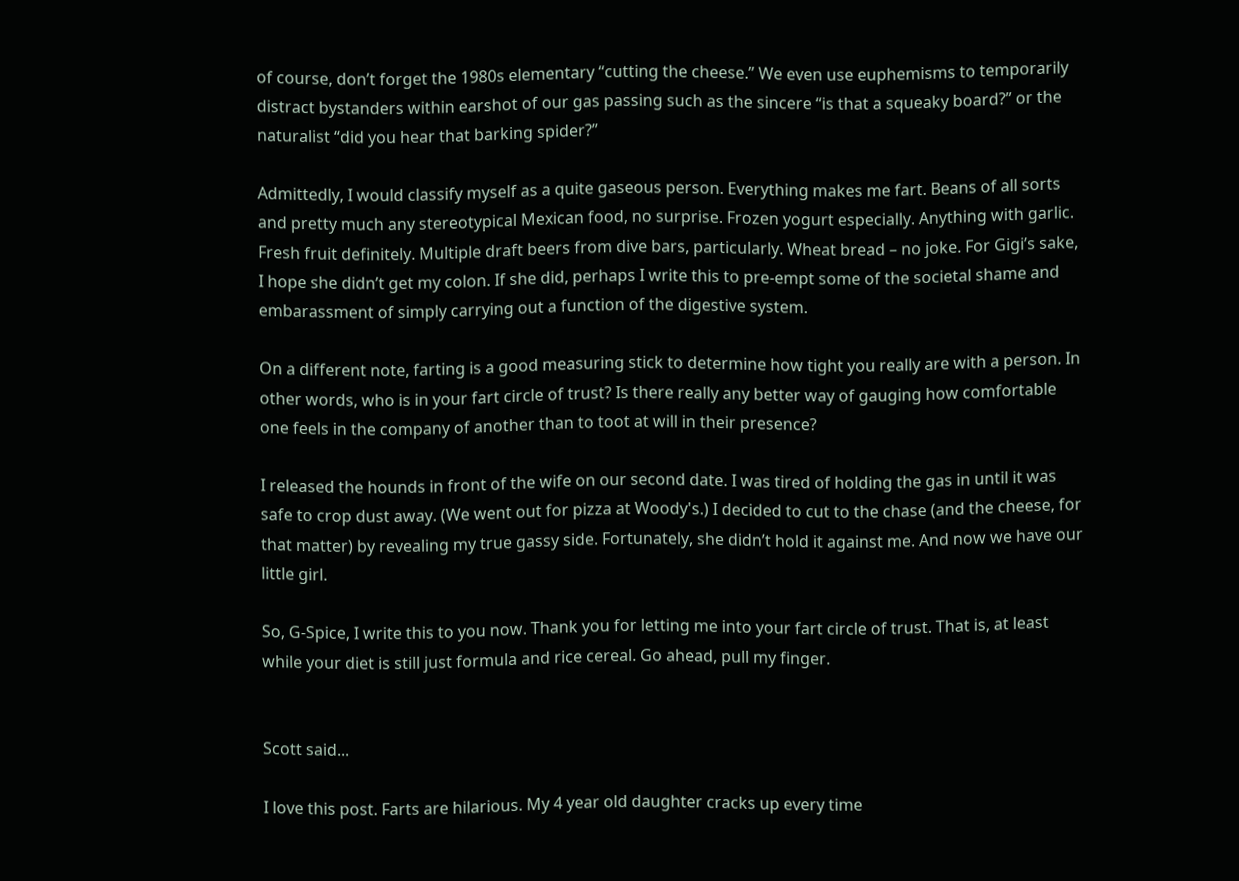of course, don’t forget the 1980s elementary “cutting the cheese.” We even use euphemisms to temporarily distract bystanders within earshot of our gas passing such as the sincere “is that a squeaky board?” or the naturalist “did you hear that barking spider?”

Admittedly, I would classify myself as a quite gaseous person. Everything makes me fart. Beans of all sorts and pretty much any stereotypical Mexican food, no surprise. Frozen yogurt especially. Anything with garlic. Fresh fruit definitely. Multiple draft beers from dive bars, particularly. Wheat bread – no joke. For Gigi’s sake, I hope she didn’t get my colon. If she did, perhaps I write this to pre-empt some of the societal shame and embarassment of simply carrying out a function of the digestive system.

On a different note, farting is a good measuring stick to determine how tight you really are with a person. In other words, who is in your fart circle of trust? Is there really any better way of gauging how comfortable one feels in the company of another than to toot at will in their presence?

I released the hounds in front of the wife on our second date. I was tired of holding the gas in until it was safe to crop dust away. (We went out for pizza at Woody's.) I decided to cut to the chase (and the cheese, for that matter) by revealing my true gassy side. Fortunately, she didn’t hold it against me. And now we have our little girl.

So, G-Spice, I write this to you now. Thank you for letting me into your fart circle of trust. That is, at least while your diet is still just formula and rice cereal. Go ahead, pull my finger.


Scott said...

I love this post. Farts are hilarious. My 4 year old daughter cracks up every time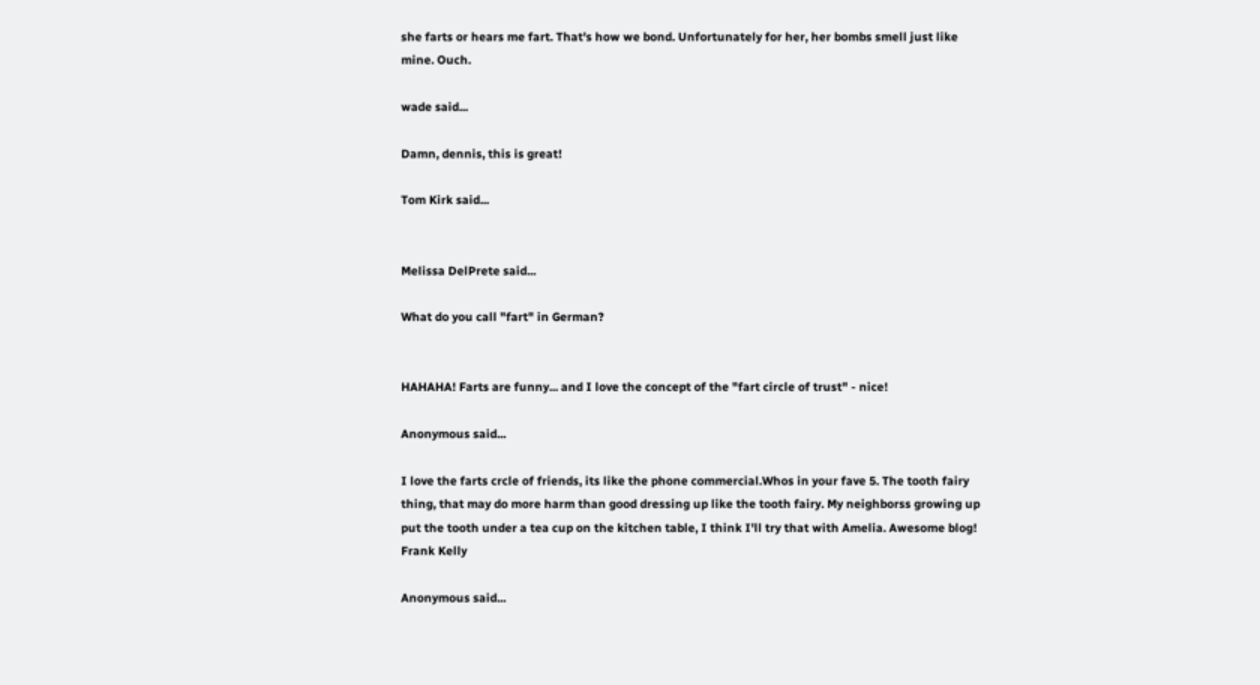she farts or hears me fart. That's how we bond. Unfortunately for her, her bombs smell just like mine. Ouch.

wade said...

Damn, dennis, this is great!

Tom Kirk said...


Melissa DelPrete said...

What do you call "fart" in German?


HAHAHA! Farts are funny... and I love the concept of the "fart circle of trust" - nice!

Anonymous said...

I love the farts crcle of friends, its like the phone commercial.Whos in your fave 5. The tooth fairy thing, that may do more harm than good dressing up like the tooth fairy. My neighborss growing up put the tooth under a tea cup on the kitchen table, I think I'll try that with Amelia. Awesome blog!
Frank Kelly

Anonymous said...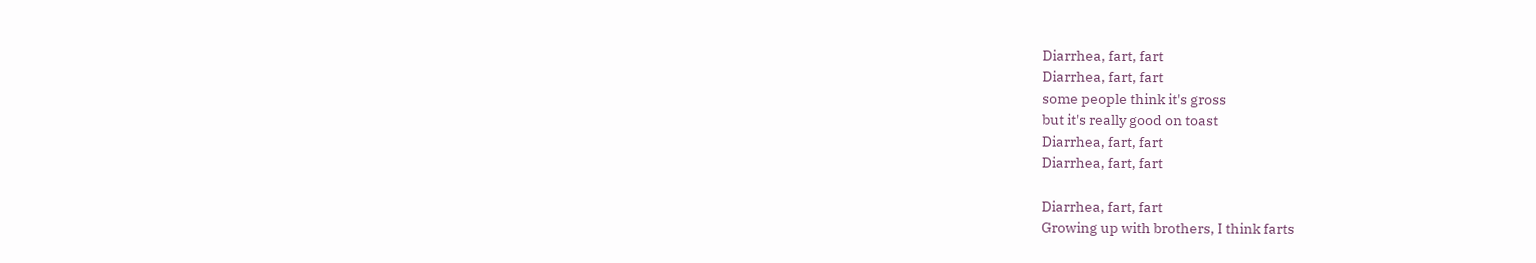Diarrhea, fart, fart
Diarrhea, fart, fart
some people think it's gross
but it's really good on toast
Diarrhea, fart, fart
Diarrhea, fart, fart

Diarrhea, fart, fart
Growing up with brothers, I think farts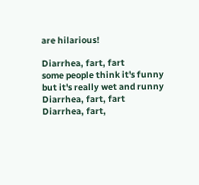are hilarious!

Diarrhea, fart, fart
some people think it's funny
but it's really wet and runny
Diarrhea, fart, fart
Diarrhea, fart,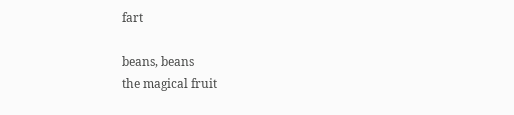fart

beans, beans
the magical fruit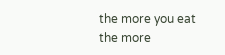the more you eat
the more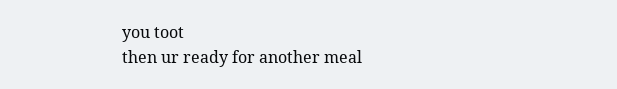you toot
then ur ready for another meal